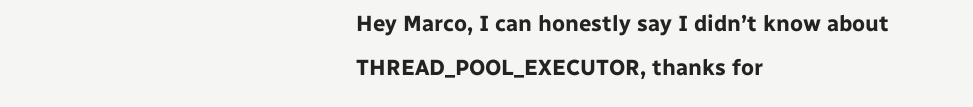Hey Marco, I can honestly say I didn’t know about THREAD_POOL_EXECUTOR, thanks for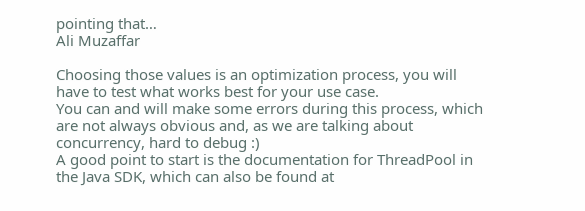pointing that…
Ali Muzaffar

Choosing those values is an optimization process, you will have to test what works best for your use case.
You can and will make some errors during this process, which are not always obvious and, as we are talking about concurrency, hard to debug :)
A good point to start is the documentation for ThreadPool in the Java SDK, which can also be found at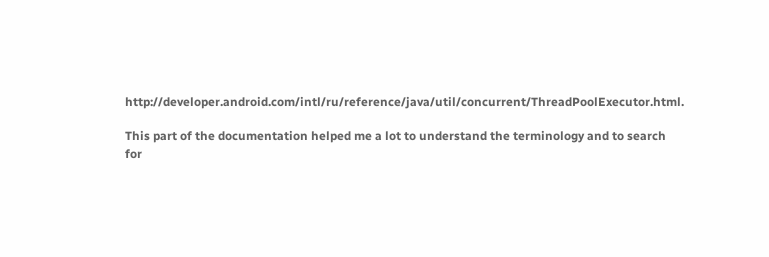http://developer.android.com/intl/ru/reference/java/util/concurrent/ThreadPoolExecutor.html.

This part of the documentation helped me a lot to understand the terminology and to search for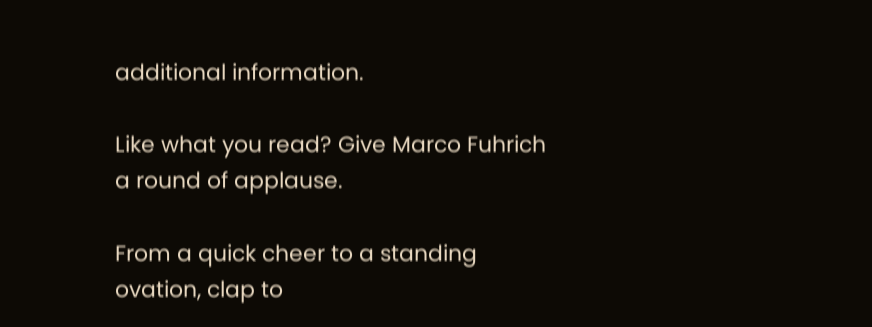additional information.

Like what you read? Give Marco Fuhrich a round of applause.

From a quick cheer to a standing ovation, clap to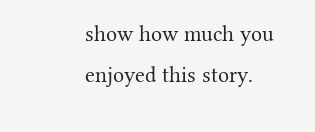show how much you enjoyed this story.